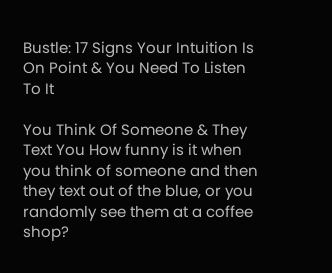Bustle: 17 Signs Your Intuition Is On Point & You Need To Listen To It

You Think Of Someone & They Text You How funny is it when you think of someone and then they text out of the blue, or you randomly see them at a coffee shop?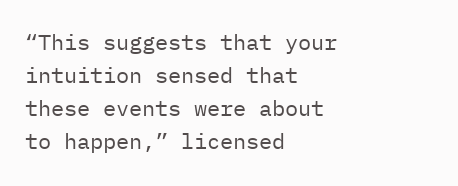“This suggests that your intuition sensed that these events were about to happen,” licensed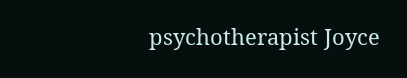psychotherapist Joyce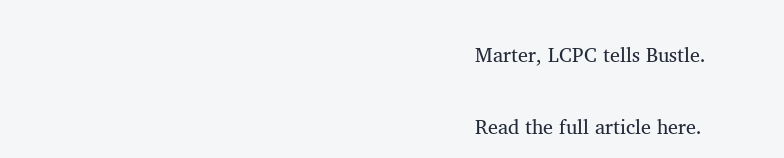Marter, LCPC tells Bustle.

Read the full article here.